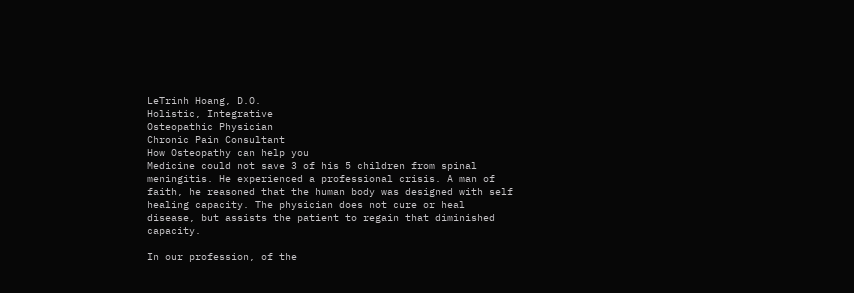LeTrinh Hoang, D.O.
Holistic, Integrative
Osteopathic Physician
Chronic Pain Consultant
How Osteopathy can help you
Medicine could not save 3 of his 5 children from spinal meningitis. He experienced a professional crisis. A man of faith, he reasoned that the human body was designed with self healing capacity. The physician does not cure or heal disease, but assists the patient to regain that diminished capacity.

In our profession, of the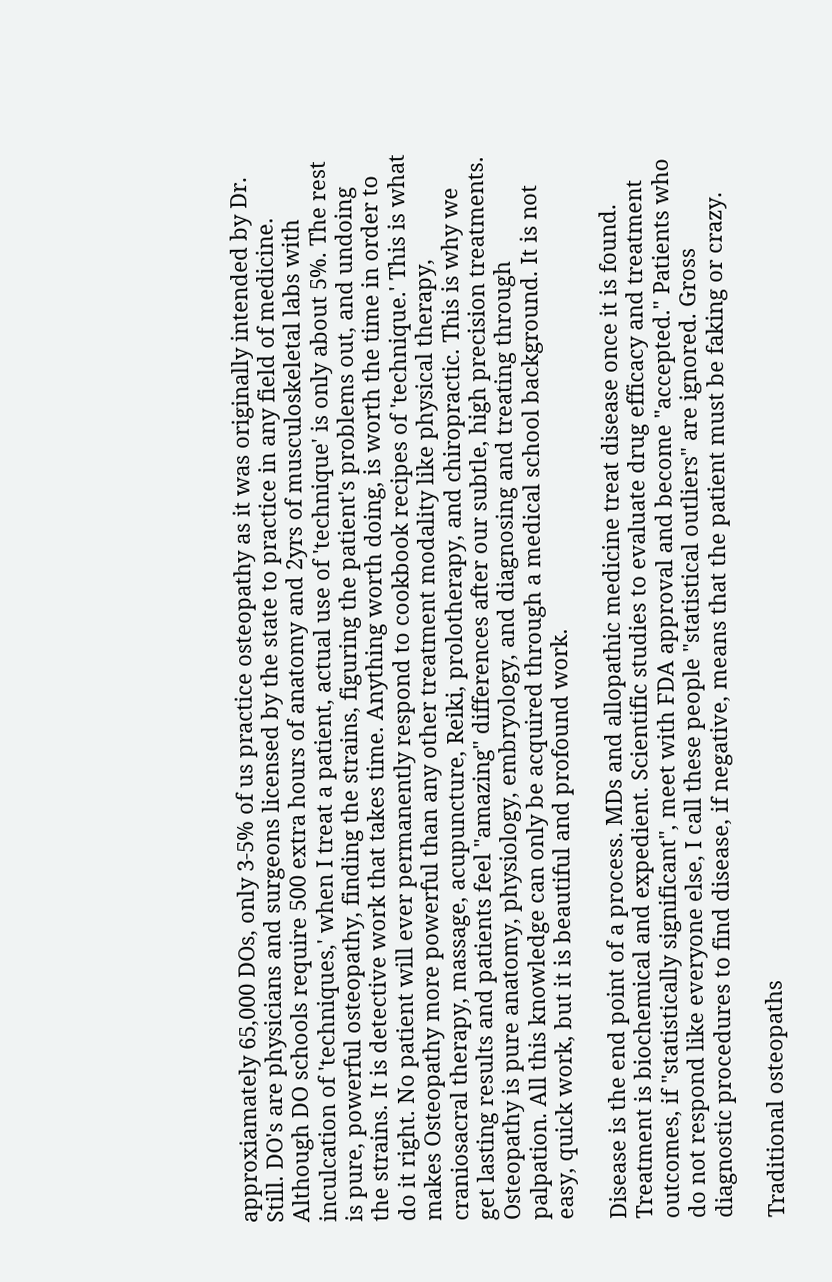approxiamately 65,000 DOs, only 3-5% of us practice osteopathy as it was originally intended by Dr. Still. DO's are physicians and surgeons licensed by the state to practice in any field of medicine. Although DO schools require 500 extra hours of anatomy and 2yrs of musculoskeletal labs with inculcation of 'techniques,' when I treat a patient, actual use of 'technique' is only about 5%. The rest is pure, powerful osteopathy, finding the strains, figuring the patient's problems out, and undoing the strains. It is detective work that takes time. Anything worth doing, is worth the time in order to do it right. No patient will ever permanently respond to cookbook recipes of 'technique.' This is what makes Osteopathy more powerful than any other treatment modality like physical therapy, craniosacral therapy, massage, acupuncture, Reiki, prolotherapy, and chiropractic. This is why we get lasting results and patients feel "amazing" differences after our subtle, high precision treatments. Osteopathy is pure anatomy, physiology, embryology, and diagnosing and treating through palpation. All this knowledge can only be acquired through a medical school background. It is not easy, quick work, but it is beautiful and profound work.

Disease is the end point of a process. MDs and allopathic medicine treat disease once it is found. Treatment is biochemical and expedient. Scientific studies to evaluate drug efficacy and treatment outcomes, if "statistically significant", meet with FDA approval and become "accepted." Patients who do not respond like everyone else, I call these people "statistical outliers" are ignored. Gross diagnostic procedures to find disease, if negative, means that the patient must be faking or crazy.

Traditional osteopaths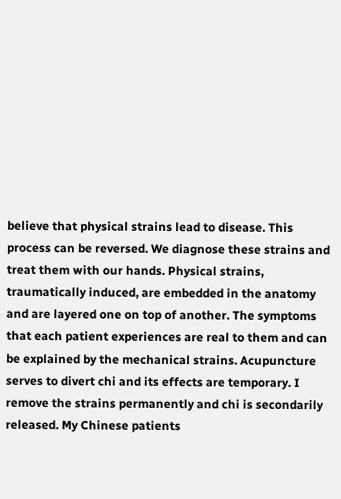believe that physical strains lead to disease. This process can be reversed. We diagnose these strains and treat them with our hands. Physical strains, traumatically induced, are embedded in the anatomy and are layered one on top of another. The symptoms that each patient experiences are real to them and can be explained by the mechanical strains. Acupuncture serves to divert chi and its effects are temporary. I remove the strains permanently and chi is secondarily released. My Chinese patients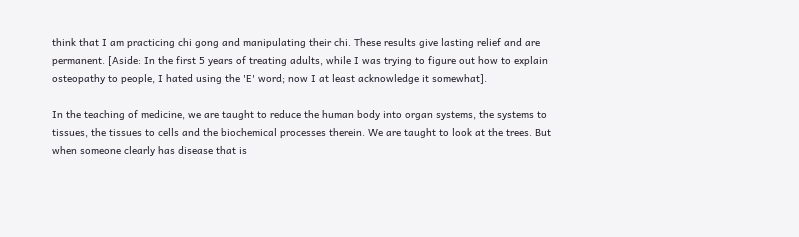think that I am practicing chi gong and manipulating their chi. These results give lasting relief and are permanent. [Aside: In the first 5 years of treating adults, while I was trying to figure out how to explain osteopathy to people, I hated using the 'E' word; now I at least acknowledge it somewhat].

In the teaching of medicine, we are taught to reduce the human body into organ systems, the systems to tissues, the tissues to cells and the biochemical processes therein. We are taught to look at the trees. But when someone clearly has disease that is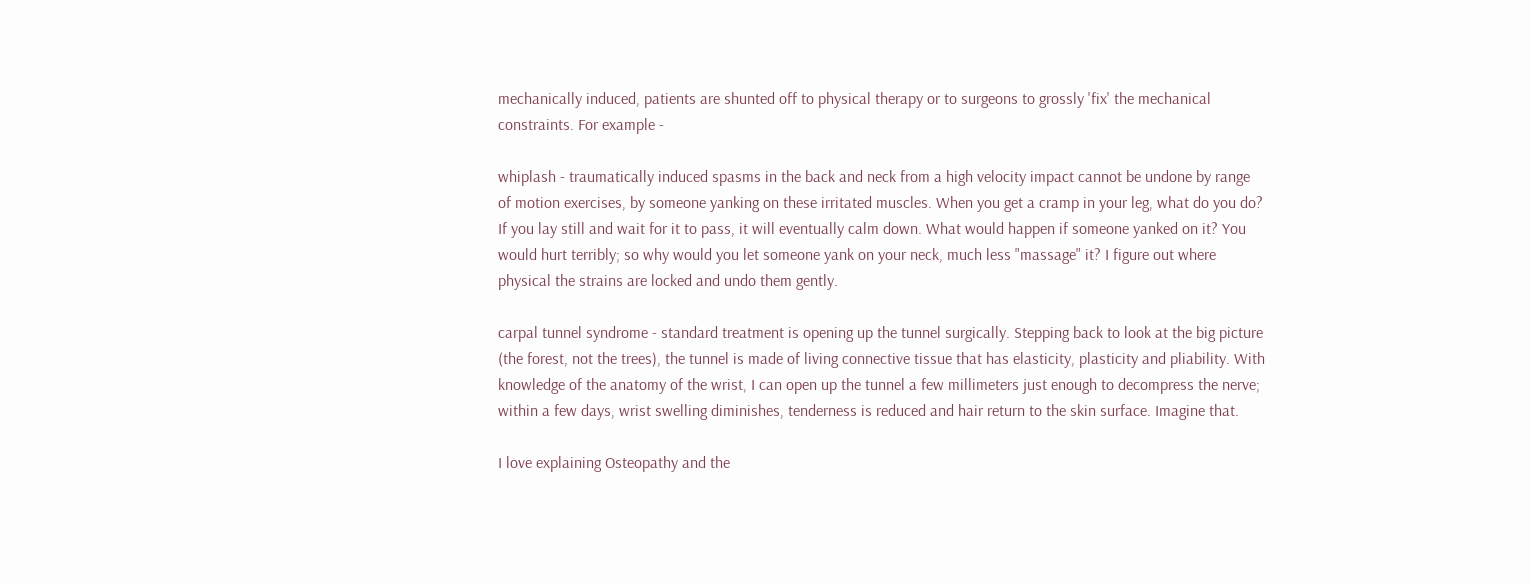mechanically induced, patients are shunted off to physical therapy or to surgeons to grossly 'fix' the mechanical constraints. For example -

whiplash - traumatically induced spasms in the back and neck from a high velocity impact cannot be undone by range of motion exercises, by someone yanking on these irritated muscles. When you get a cramp in your leg, what do you do? If you lay still and wait for it to pass, it will eventually calm down. What would happen if someone yanked on it? You would hurt terribly; so why would you let someone yank on your neck, much less "massage" it? I figure out where physical the strains are locked and undo them gently.

carpal tunnel syndrome - standard treatment is opening up the tunnel surgically. Stepping back to look at the big picture (the forest, not the trees), the tunnel is made of living connective tissue that has elasticity, plasticity and pliability. With knowledge of the anatomy of the wrist, I can open up the tunnel a few millimeters just enough to decompress the nerve; within a few days, wrist swelling diminishes, tenderness is reduced and hair return to the skin surface. Imagine that.

I love explaining Osteopathy and the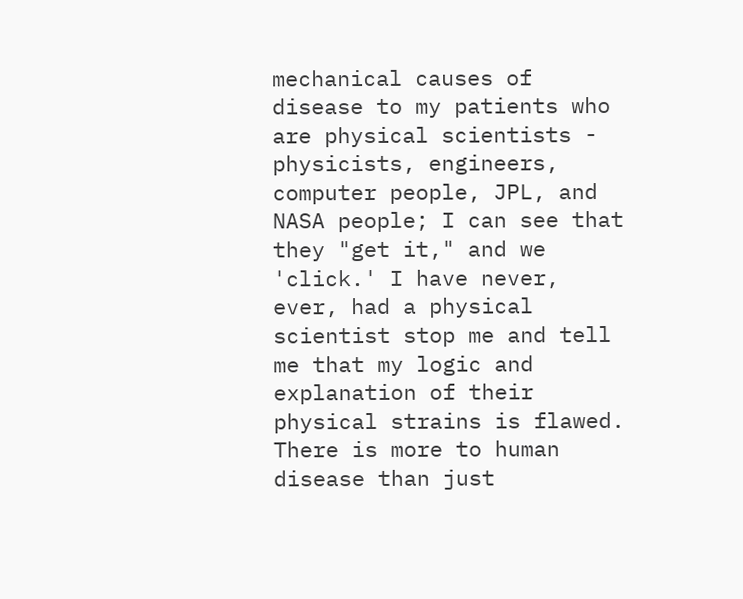mechanical causes of disease to my patients who are physical scientists - physicists, engineers, computer people, JPL, and NASA people; I can see that they "get it," and we 'click.' I have never, ever, had a physical scientist stop me and tell me that my logic and explanation of their physical strains is flawed. There is more to human disease than just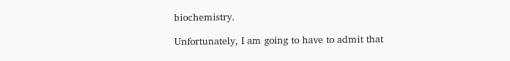biochemistry.

Unfortunately, I am going to have to admit that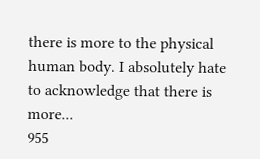there is more to the physical human body. I absolutely hate to acknowledge that there is more...
955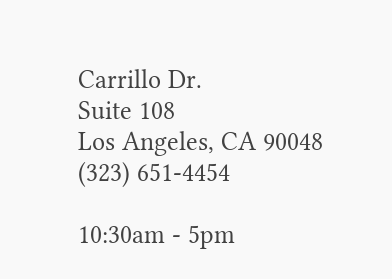Carrillo Dr.
Suite 108
Los Angeles, CA 90048
(323) 651-4454

10:30am - 5pm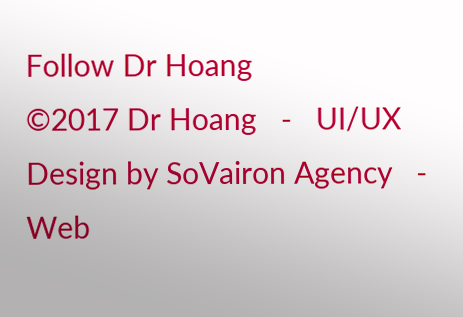Follow Dr Hoang
©2017 Dr Hoang   -   UI/UX Design by SoVairon Agency   -   Web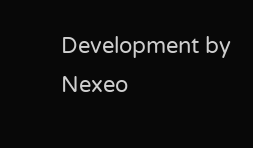Development by Nexeo